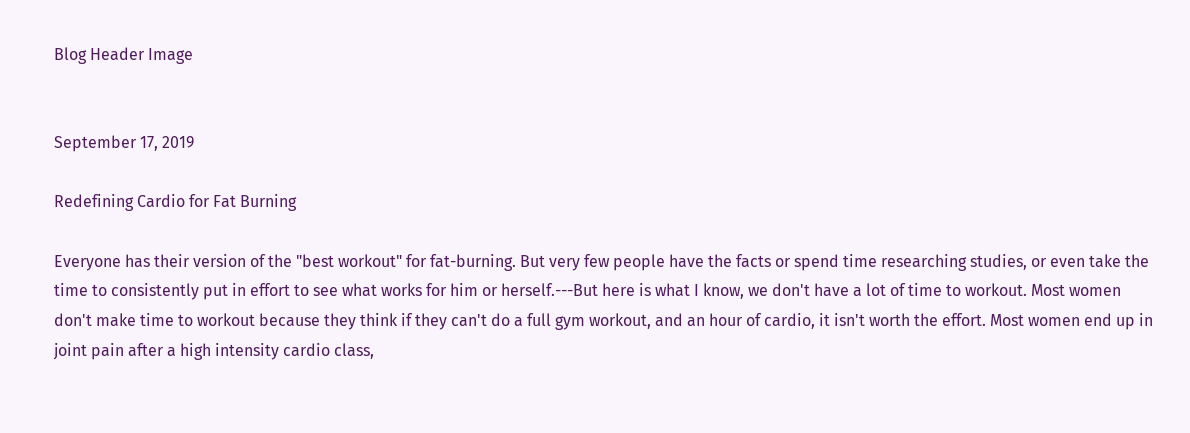Blog Header Image


September 17, 2019

Redefining Cardio for Fat Burning

Everyone has their version of the "best workout" for fat-burning. But very few people have the facts or spend time researching studies, or even take the time to consistently put in effort to see what works for him or herself.---But here is what I know, we don't have a lot of time to workout. Most women don't make time to workout because they think if they can't do a full gym workout, and an hour of cardio, it isn't worth the effort. Most women end up in joint pain after a high intensity cardio class,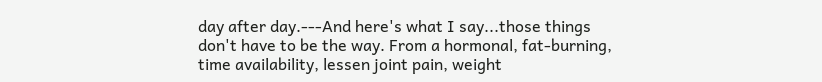day after day.---And here's what I say...those things don't have to be the way. From a hormonal, fat-burning, time availability, lessen joint pain, weight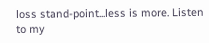loss stand-point...less is more. Listen to my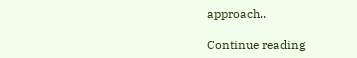approach..

Continue reading